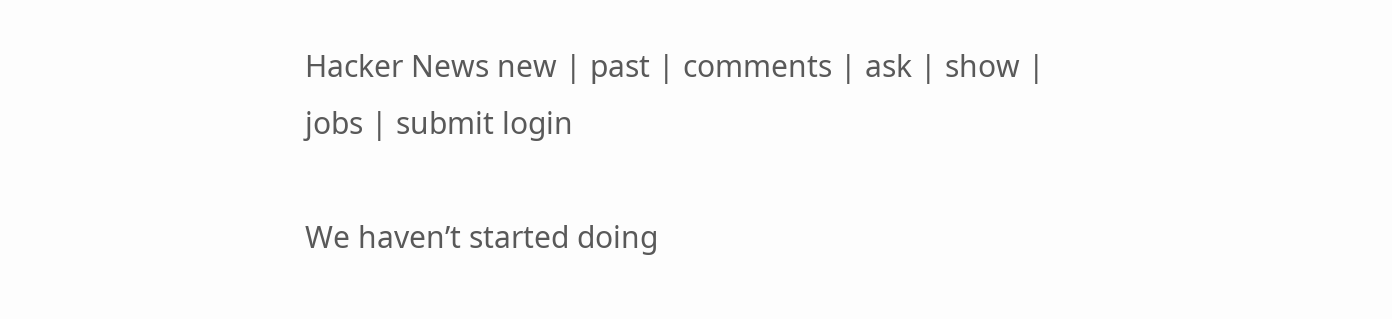Hacker News new | past | comments | ask | show | jobs | submit login

We haven’t started doing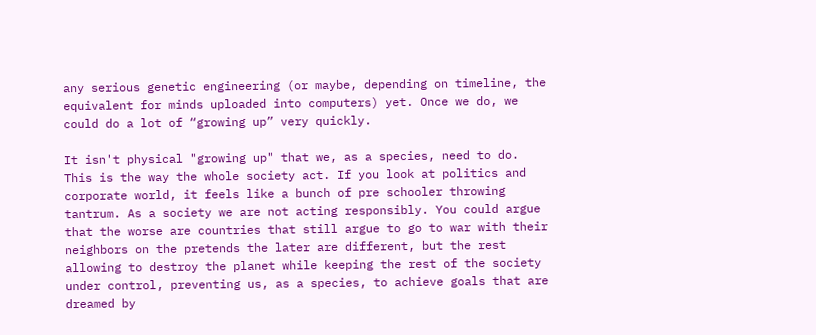any serious genetic engineering (or maybe, depending on timeline, the equivalent for minds uploaded into computers) yet. Once we do, we could do a lot of “growing up” very quickly.

It isn't physical "growing up" that we, as a species, need to do. This is the way the whole society act. If you look at politics and corporate world, it feels like a bunch of pre schooler throwing tantrum. As a society we are not acting responsibly. You could argue that the worse are countries that still argue to go to war with their neighbors on the pretends the later are different, but the rest allowing to destroy the planet while keeping the rest of the society under control, preventing us, as a species, to achieve goals that are dreamed by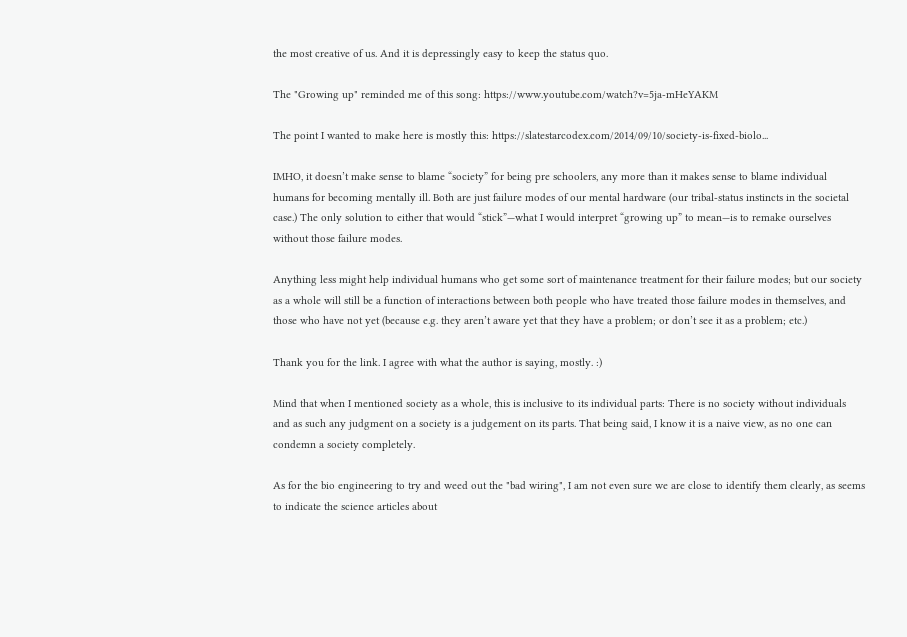the most creative of us. And it is depressingly easy to keep the status quo.

The "Growing up" reminded me of this song: https://www.youtube.com/watch?v=5ja-mHeYAKM

The point I wanted to make here is mostly this: https://slatestarcodex.com/2014/09/10/society-is-fixed-biolo...

IMHO, it doesn’t make sense to blame “society” for being pre schoolers, any more than it makes sense to blame individual humans for becoming mentally ill. Both are just failure modes of our mental hardware (our tribal-status instincts in the societal case.) The only solution to either that would “stick”—what I would interpret “growing up” to mean—is to remake ourselves without those failure modes.

Anything less might help individual humans who get some sort of maintenance treatment for their failure modes; but our society as a whole will still be a function of interactions between both people who have treated those failure modes in themselves, and those who have not yet (because e.g. they aren’t aware yet that they have a problem; or don’t see it as a problem; etc.)

Thank you for the link. I agree with what the author is saying, mostly. :)

Mind that when I mentioned society as a whole, this is inclusive to its individual parts: There is no society without individuals and as such any judgment on a society is a judgement on its parts. That being said, I know it is a naive view, as no one can condemn a society completely.

As for the bio engineering to try and weed out the "bad wiring", I am not even sure we are close to identify them clearly, as seems to indicate the science articles about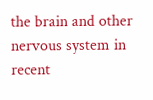the brain and other nervous system in recent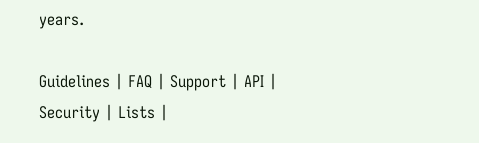years.

Guidelines | FAQ | Support | API | Security | Lists |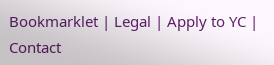Bookmarklet | Legal | Apply to YC | Contact